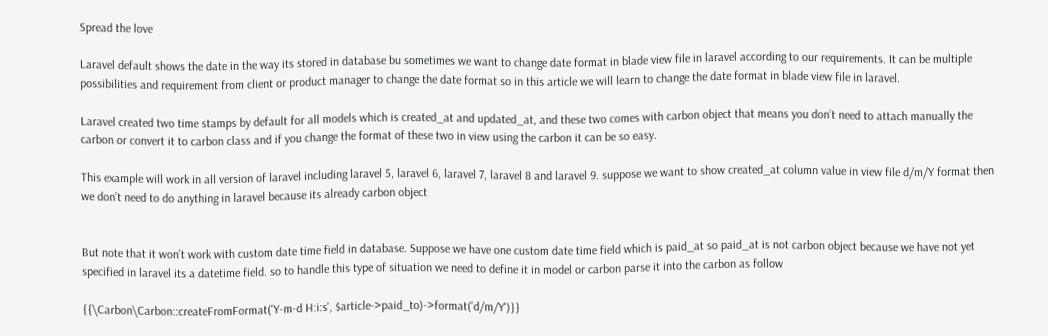Spread the love

Laravel default shows the date in the way its stored in database bu sometimes we want to change date format in blade view file in laravel according to our requirements. It can be multiple possibilities and requirement from client or product manager to change the date format so in this article we will learn to change the date format in blade view file in laravel.

Laravel created two time stamps by default for all models which is created_at and updated_at, and these two comes with carbon object that means you don’t need to attach manually the carbon or convert it to carbon class and if you change the format of these two in view using the carbon it can be so easy.

This example will work in all version of laravel including laravel 5, laravel 6, laravel 7, laravel 8 and laravel 9. suppose we want to show created_at column value in view file d/m/Y format then we don’t need to do anything in laravel because its already carbon object


But note that it won’t work with custom date time field in database. Suppose we have one custom date time field which is paid_at so paid_at is not carbon object because we have not yet specified in laravel its a datetime field. so to handle this type of situation we need to define it in model or carbon parse it into the carbon as follow

{{\Carbon\Carbon::createFromFormat('Y-m-d H:i:s', $article->paid_to)->format('d/m/Y')}}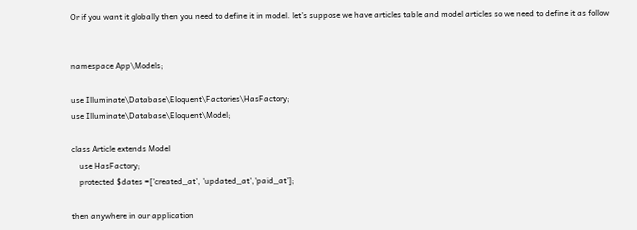Or if you want it globally then you need to define it in model. let’s suppose we have articles table and model articles so we need to define it as follow


namespace App\Models;

use Illuminate\Database\Eloquent\Factories\HasFactory;
use Illuminate\Database\Eloquent\Model;

class Article extends Model
    use HasFactory;
    protected $dates =['created_at', 'updated_at','paid_at'];

then anywhere in our application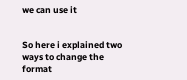we can use it


So here i explained two ways to change the format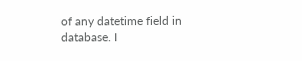of any datetime field in database. I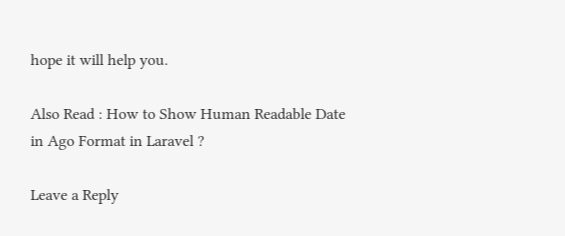hope it will help you.

Also Read : How to Show Human Readable Date in Ago Format in Laravel ?

Leave a Reply